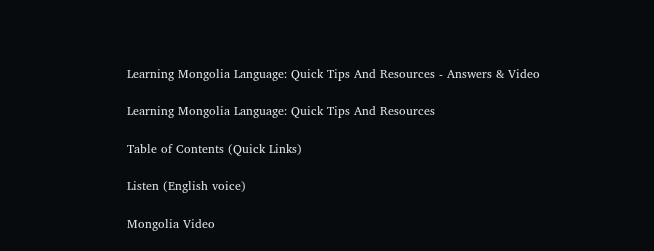Learning Mongolia Language: Quick Tips And Resources - Answers & Video

Learning Mongolia Language: Quick Tips And Resources

Table of Contents (Quick Links)

Listen (English voice)

Mongolia Video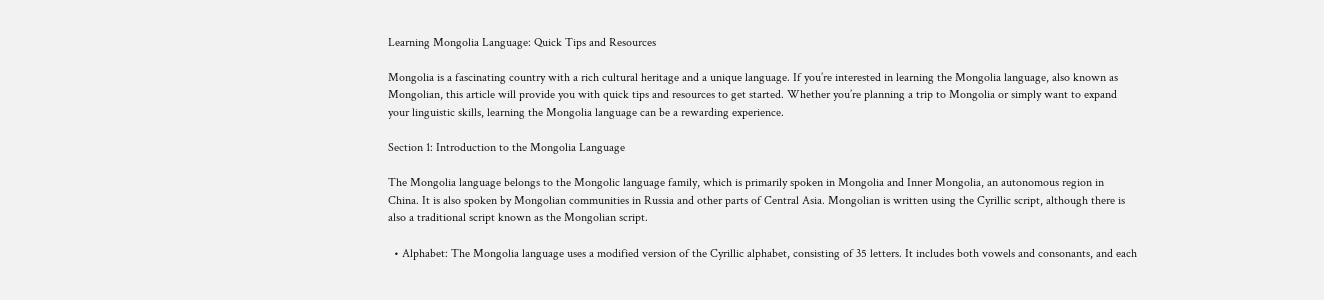Learning Mongolia Language: Quick Tips and Resources

Mongolia is a fascinating country with a rich cultural heritage and a unique language. If you’re interested in learning the Mongolia language, also known as Mongolian, this article will provide you with quick tips and resources to get started. Whether you’re planning a trip to Mongolia or simply want to expand your linguistic skills, learning the Mongolia language can be a rewarding experience.

Section 1: Introduction to the Mongolia Language

The Mongolia language belongs to the Mongolic language family, which is primarily spoken in Mongolia and Inner Mongolia, an autonomous region in China. It is also spoken by Mongolian communities in Russia and other parts of Central Asia. Mongolian is written using the Cyrillic script, although there is also a traditional script known as the Mongolian script.

  • Alphabet: The Mongolia language uses a modified version of the Cyrillic alphabet, consisting of 35 letters. It includes both vowels and consonants, and each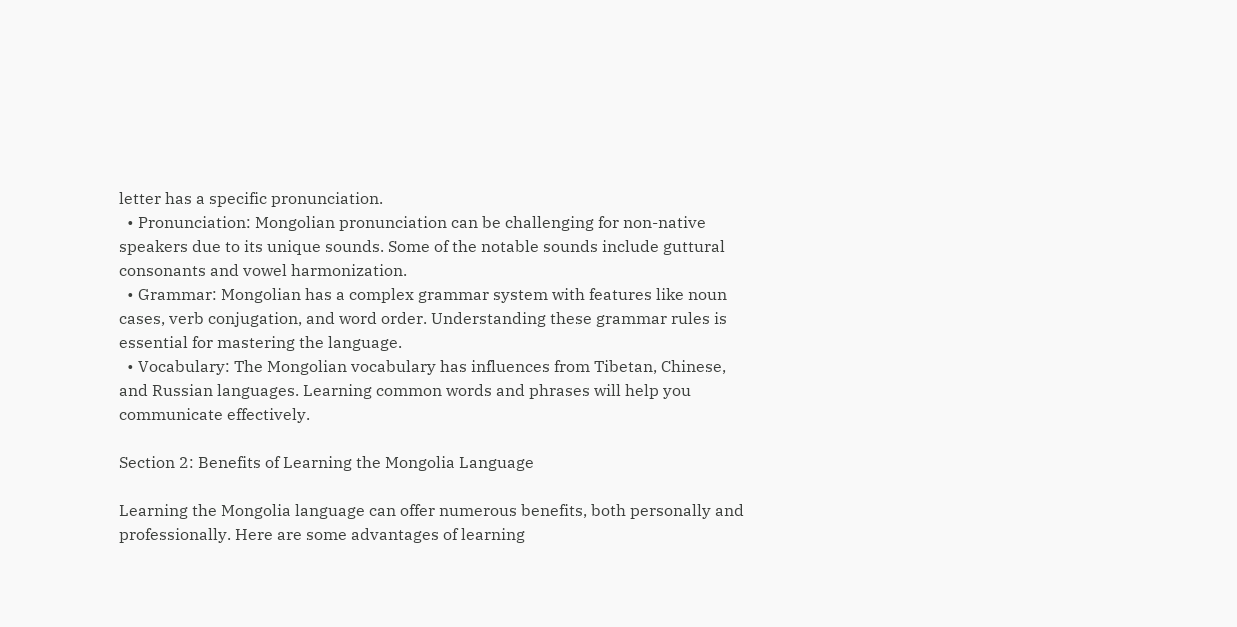letter has a specific pronunciation.
  • Pronunciation: Mongolian pronunciation can be challenging for non-native speakers due to its unique sounds. Some of the notable sounds include guttural consonants and vowel harmonization.
  • Grammar: Mongolian has a complex grammar system with features like noun cases, verb conjugation, and word order. Understanding these grammar rules is essential for mastering the language.
  • Vocabulary: The Mongolian vocabulary has influences from Tibetan, Chinese, and Russian languages. Learning common words and phrases will help you communicate effectively.

Section 2: Benefits of Learning the Mongolia Language

Learning the Mongolia language can offer numerous benefits, both personally and professionally. Here are some advantages of learning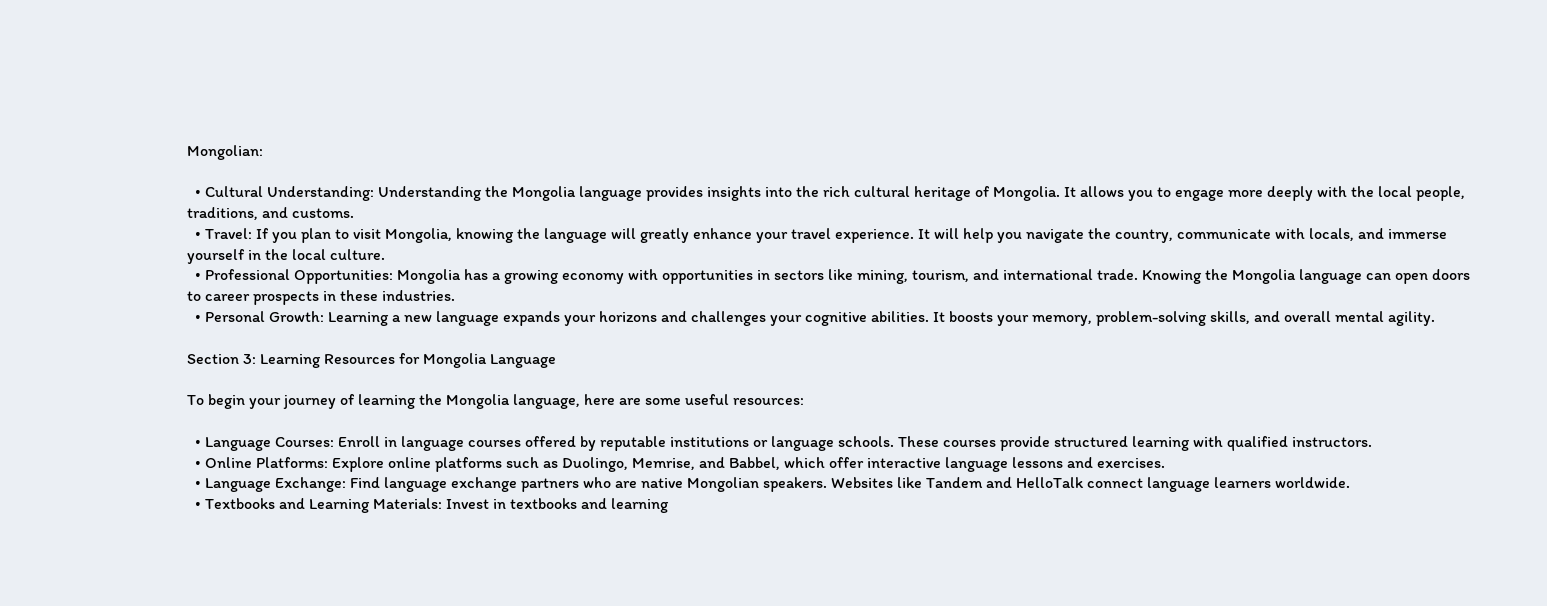Mongolian:

  • Cultural Understanding: Understanding the Mongolia language provides insights into the rich cultural heritage of Mongolia. It allows you to engage more deeply with the local people, traditions, and customs.
  • Travel: If you plan to visit Mongolia, knowing the language will greatly enhance your travel experience. It will help you navigate the country, communicate with locals, and immerse yourself in the local culture.
  • Professional Opportunities: Mongolia has a growing economy with opportunities in sectors like mining, tourism, and international trade. Knowing the Mongolia language can open doors to career prospects in these industries.
  • Personal Growth: Learning a new language expands your horizons and challenges your cognitive abilities. It boosts your memory, problem-solving skills, and overall mental agility.

Section 3: Learning Resources for Mongolia Language

To begin your journey of learning the Mongolia language, here are some useful resources:

  • Language Courses: Enroll in language courses offered by reputable institutions or language schools. These courses provide structured learning with qualified instructors.
  • Online Platforms: Explore online platforms such as Duolingo, Memrise, and Babbel, which offer interactive language lessons and exercises.
  • Language Exchange: Find language exchange partners who are native Mongolian speakers. Websites like Tandem and HelloTalk connect language learners worldwide.
  • Textbooks and Learning Materials: Invest in textbooks and learning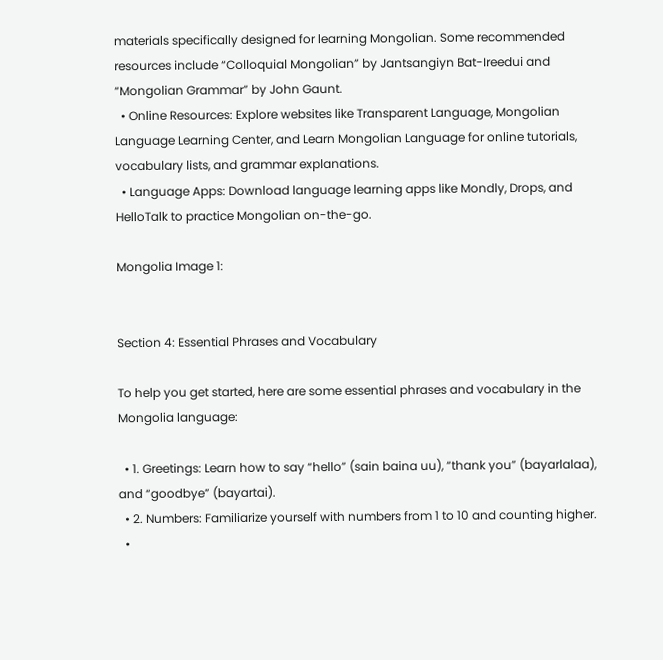materials specifically designed for learning Mongolian. Some recommended resources include “Colloquial Mongolian” by Jantsangiyn Bat-Ireedui and “Mongolian Grammar” by John Gaunt.
  • Online Resources: Explore websites like Transparent Language, Mongolian Language Learning Center, and Learn Mongolian Language for online tutorials, vocabulary lists, and grammar explanations.
  • Language Apps: Download language learning apps like Mondly, Drops, and HelloTalk to practice Mongolian on-the-go.

Mongolia Image 1:


Section 4: Essential Phrases and Vocabulary

To help you get started, here are some essential phrases and vocabulary in the Mongolia language:

  • 1. Greetings: Learn how to say “hello” (sain baina uu), “thank you” (bayarlalaa), and “goodbye” (bayartai).
  • 2. Numbers: Familiarize yourself with numbers from 1 to 10 and counting higher.
  •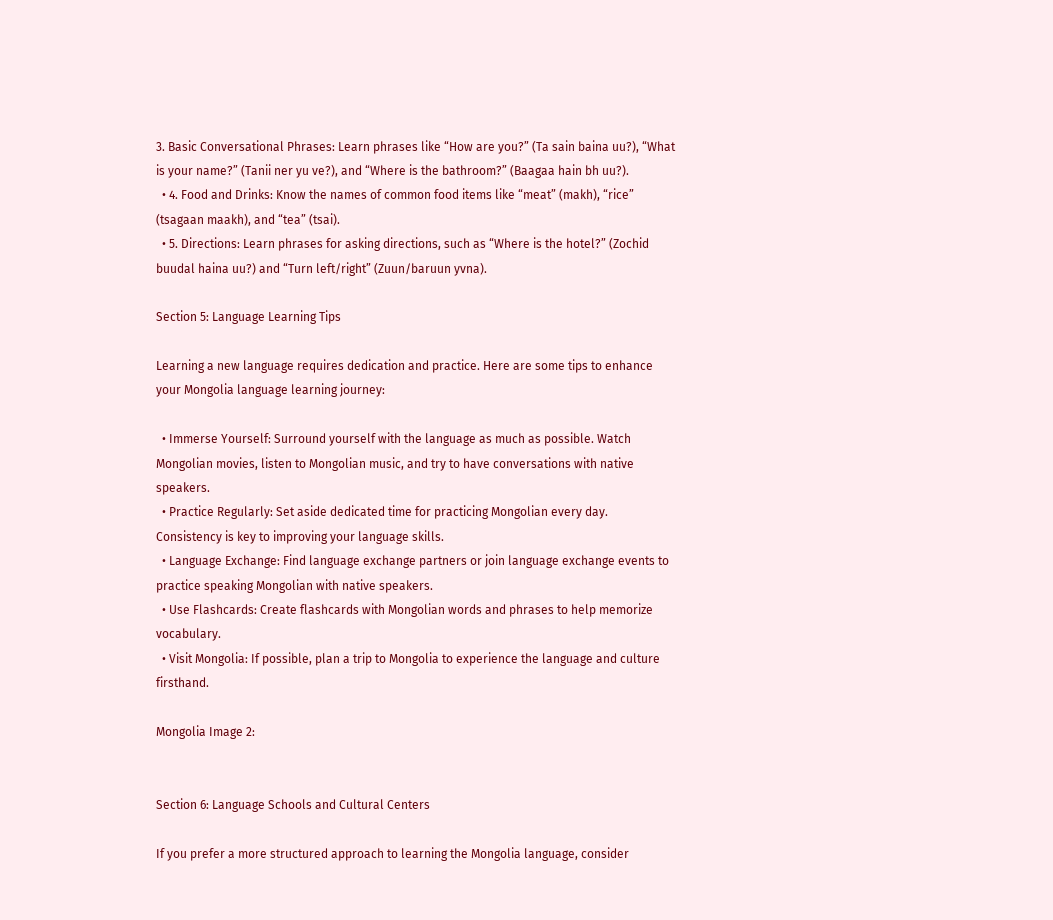3. Basic Conversational Phrases: Learn phrases like “How are you?” (Ta sain baina uu?), “What is your name?” (Tanii ner yu ve?), and “Where is the bathroom?” (Baagaa hain bh uu?).
  • 4. Food and Drinks: Know the names of common food items like “meat” (makh), “rice” (tsagaan maakh), and “tea” (tsai).
  • 5. Directions: Learn phrases for asking directions, such as “Where is the hotel?” (Zochid buudal haina uu?) and “Turn left/right” (Zuun/baruun yvna).

Section 5: Language Learning Tips

Learning a new language requires dedication and practice. Here are some tips to enhance your Mongolia language learning journey:

  • Immerse Yourself: Surround yourself with the language as much as possible. Watch Mongolian movies, listen to Mongolian music, and try to have conversations with native speakers.
  • Practice Regularly: Set aside dedicated time for practicing Mongolian every day. Consistency is key to improving your language skills.
  • Language Exchange: Find language exchange partners or join language exchange events to practice speaking Mongolian with native speakers.
  • Use Flashcards: Create flashcards with Mongolian words and phrases to help memorize vocabulary.
  • Visit Mongolia: If possible, plan a trip to Mongolia to experience the language and culture firsthand.

Mongolia Image 2:


Section 6: Language Schools and Cultural Centers

If you prefer a more structured approach to learning the Mongolia language, consider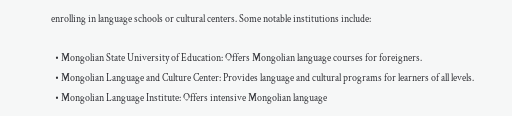enrolling in language schools or cultural centers. Some notable institutions include:

  • Mongolian State University of Education: Offers Mongolian language courses for foreigners.
  • Mongolian Language and Culture Center: Provides language and cultural programs for learners of all levels.
  • Mongolian Language Institute: Offers intensive Mongolian language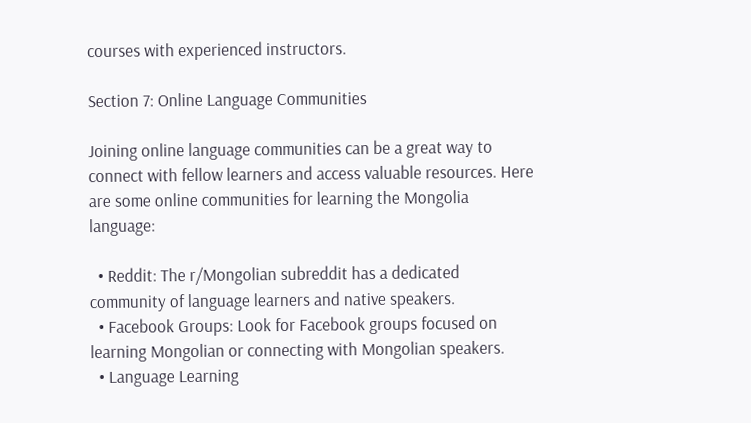courses with experienced instructors.

Section 7: Online Language Communities

Joining online language communities can be a great way to connect with fellow learners and access valuable resources. Here are some online communities for learning the Mongolia language:

  • Reddit: The r/Mongolian subreddit has a dedicated community of language learners and native speakers.
  • Facebook Groups: Look for Facebook groups focused on learning Mongolian or connecting with Mongolian speakers.
  • Language Learning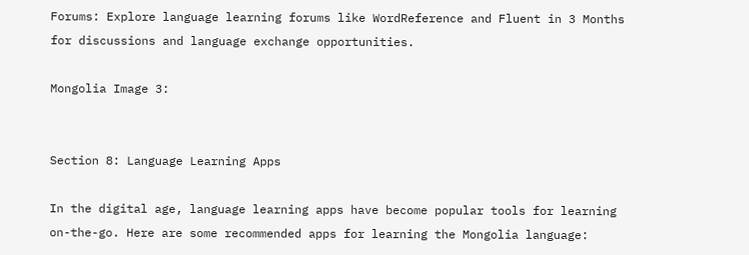Forums: Explore language learning forums like WordReference and Fluent in 3 Months for discussions and language exchange opportunities.

Mongolia Image 3:


Section 8: Language Learning Apps

In the digital age, language learning apps have become popular tools for learning on-the-go. Here are some recommended apps for learning the Mongolia language: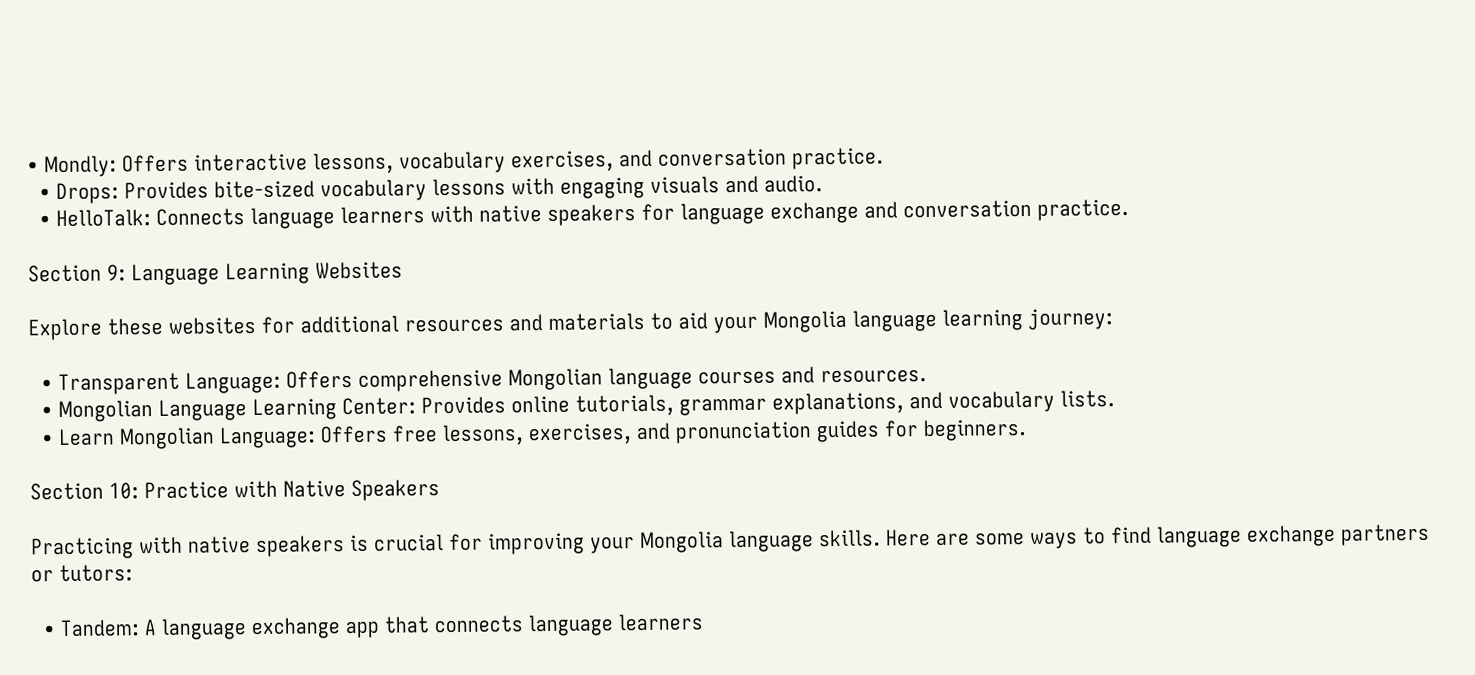• Mondly: Offers interactive lessons, vocabulary exercises, and conversation practice.
  • Drops: Provides bite-sized vocabulary lessons with engaging visuals and audio.
  • HelloTalk: Connects language learners with native speakers for language exchange and conversation practice.

Section 9: Language Learning Websites

Explore these websites for additional resources and materials to aid your Mongolia language learning journey:

  • Transparent Language: Offers comprehensive Mongolian language courses and resources.
  • Mongolian Language Learning Center: Provides online tutorials, grammar explanations, and vocabulary lists.
  • Learn Mongolian Language: Offers free lessons, exercises, and pronunciation guides for beginners.

Section 10: Practice with Native Speakers

Practicing with native speakers is crucial for improving your Mongolia language skills. Here are some ways to find language exchange partners or tutors:

  • Tandem: A language exchange app that connects language learners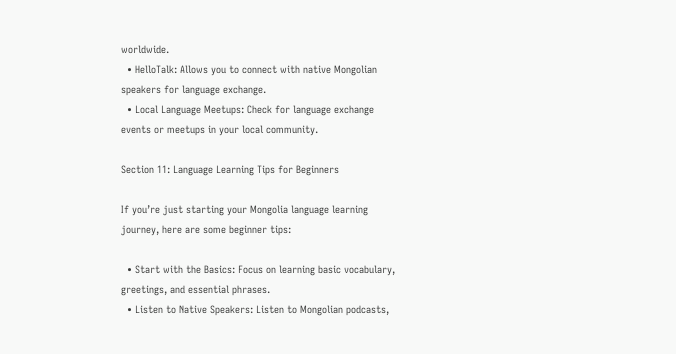worldwide.
  • HelloTalk: Allows you to connect with native Mongolian speakers for language exchange.
  • Local Language Meetups: Check for language exchange events or meetups in your local community.

Section 11: Language Learning Tips for Beginners

If you’re just starting your Mongolia language learning journey, here are some beginner tips:

  • Start with the Basics: Focus on learning basic vocabulary, greetings, and essential phrases.
  • Listen to Native Speakers: Listen to Mongolian podcasts,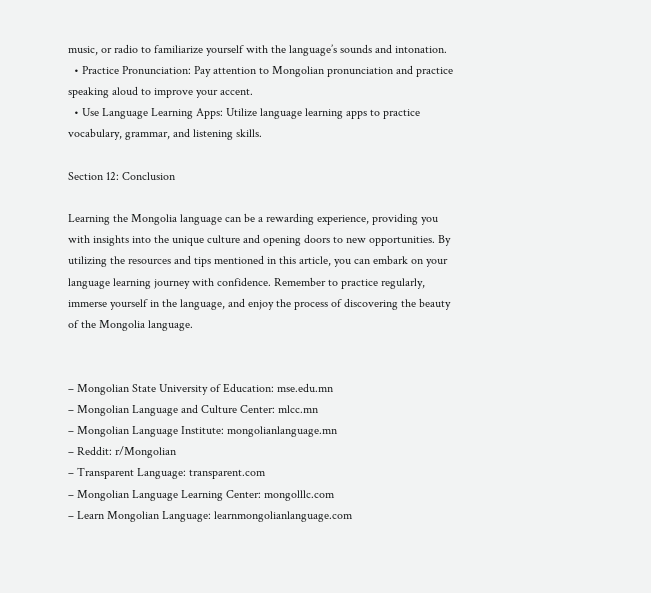music, or radio to familiarize yourself with the language’s sounds and intonation.
  • Practice Pronunciation: Pay attention to Mongolian pronunciation and practice speaking aloud to improve your accent.
  • Use Language Learning Apps: Utilize language learning apps to practice vocabulary, grammar, and listening skills.

Section 12: Conclusion

Learning the Mongolia language can be a rewarding experience, providing you with insights into the unique culture and opening doors to new opportunities. By utilizing the resources and tips mentioned in this article, you can embark on your language learning journey with confidence. Remember to practice regularly, immerse yourself in the language, and enjoy the process of discovering the beauty of the Mongolia language.


– Mongolian State University of Education: mse.edu.mn
– Mongolian Language and Culture Center: mlcc.mn
– Mongolian Language Institute: mongolianlanguage.mn
– Reddit: r/Mongolian
– Transparent Language: transparent.com
– Mongolian Language Learning Center: mongolllc.com
– Learn Mongolian Language: learnmongolianlanguage.com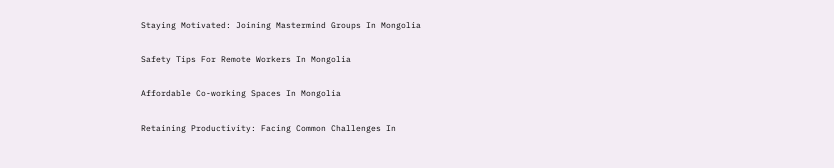Staying Motivated: Joining Mastermind Groups In Mongolia

Safety Tips For Remote Workers In Mongolia

Affordable Co-working Spaces In Mongolia

Retaining Productivity: Facing Common Challenges In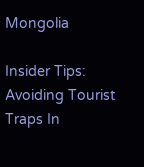Mongolia

Insider Tips: Avoiding Tourist Traps In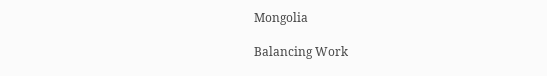Mongolia

Balancing Work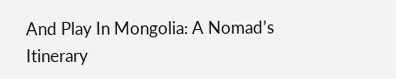And Play In Mongolia: A Nomad’s Itinerary